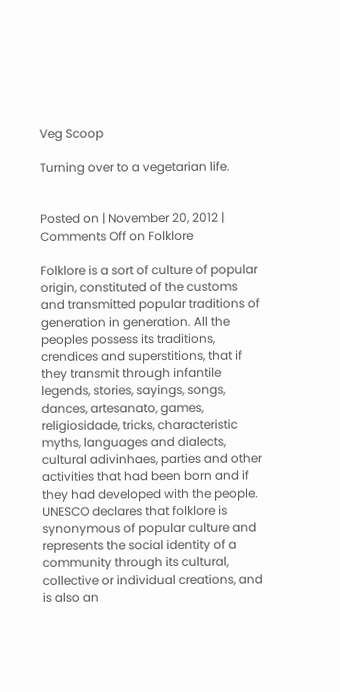Veg Scoop

Turning over to a vegetarian life.


Posted on | November 20, 2012 | Comments Off on Folklore

Folklore is a sort of culture of popular origin, constituted of the customs and transmitted popular traditions of generation in generation. All the peoples possess its traditions, crendices and superstitions, that if they transmit through infantile legends, stories, sayings, songs, dances, artesanato, games, religiosidade, tricks, characteristic myths, languages and dialects, cultural adivinhaes, parties and other activities that had been born and if they had developed with the people. UNESCO declares that folklore is synonymous of popular culture and represents the social identity of a community through its cultural, collective or individual creations, and is also an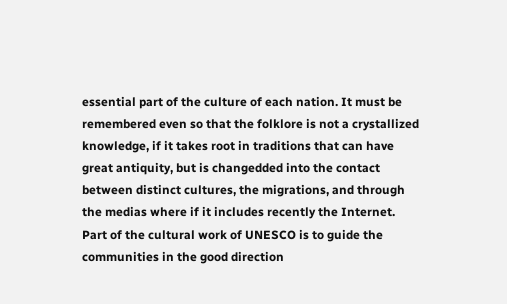essential part of the culture of each nation. It must be remembered even so that the folklore is not a crystallized knowledge, if it takes root in traditions that can have great antiquity, but is changedded into the contact between distinct cultures, the migrations, and through the medias where if it includes recently the Internet. Part of the cultural work of UNESCO is to guide the communities in the good direction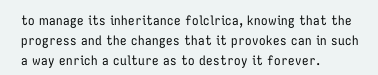to manage its inheritance folclrica, knowing that the progress and the changes that it provokes can in such a way enrich a culture as to destroy it forever.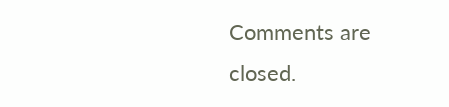Comments are closed.